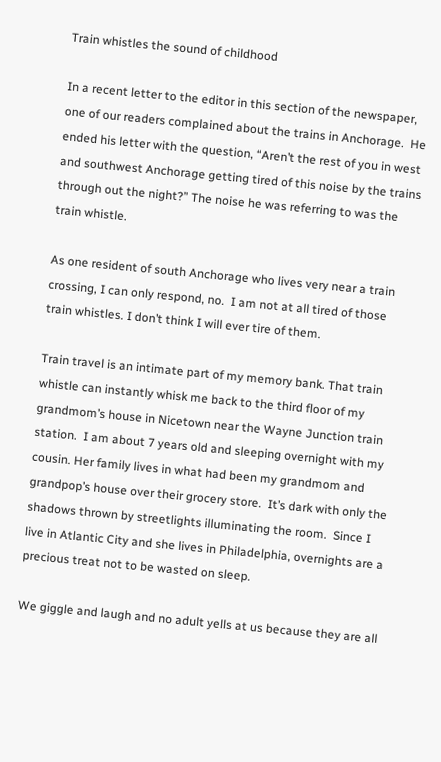Train whistles the sound of childhood

In a recent letter to the editor in this section of the newspaper, one of our readers complained about the trains in Anchorage.  He ended his letter with the question, “Aren’t the rest of you in west and southwest Anchorage getting tired of this noise by the trains through out the night?” The noise he was referring to was the train whistle.

As one resident of south Anchorage who lives very near a train crossing, I can only respond, no.  I am not at all tired of those train whistles. I don’t think I will ever tire of them.

Train travel is an intimate part of my memory bank. That train whistle can instantly whisk me back to the third floor of my grandmom’s house in Nicetown near the Wayne Junction train station.  I am about 7 years old and sleeping overnight with my cousin. Her family lives in what had been my grandmom and grandpop’s house over their grocery store.  It’s dark with only the shadows thrown by streetlights illuminating the room.  Since I live in Atlantic City and she lives in Philadelphia, overnights are a precious treat not to be wasted on sleep.

We giggle and laugh and no adult yells at us because they are all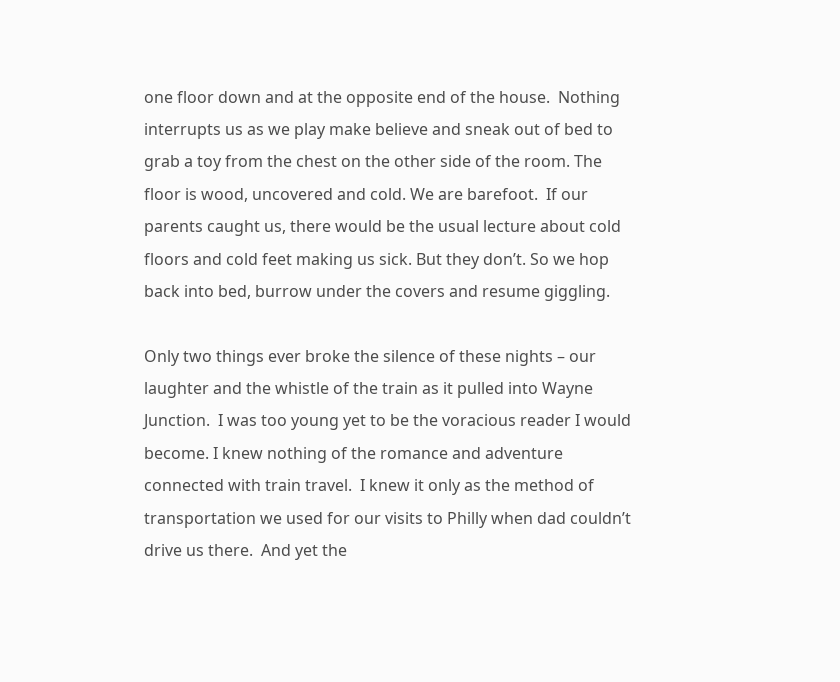one floor down and at the opposite end of the house.  Nothing interrupts us as we play make believe and sneak out of bed to grab a toy from the chest on the other side of the room. The floor is wood, uncovered and cold. We are barefoot.  If our parents caught us, there would be the usual lecture about cold floors and cold feet making us sick. But they don’t. So we hop back into bed, burrow under the covers and resume giggling.

Only two things ever broke the silence of these nights – our laughter and the whistle of the train as it pulled into Wayne Junction.  I was too young yet to be the voracious reader I would become. I knew nothing of the romance and adventure connected with train travel.  I knew it only as the method of transportation we used for our visits to Philly when dad couldn’t drive us there.  And yet the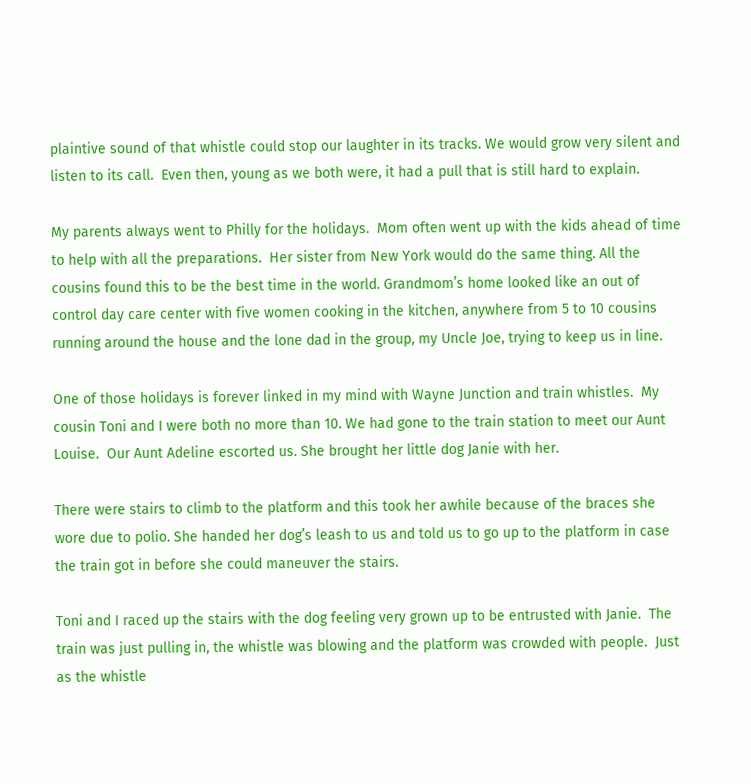plaintive sound of that whistle could stop our laughter in its tracks. We would grow very silent and listen to its call.  Even then, young as we both were, it had a pull that is still hard to explain.

My parents always went to Philly for the holidays.  Mom often went up with the kids ahead of time to help with all the preparations.  Her sister from New York would do the same thing. All the cousins found this to be the best time in the world. Grandmom’s home looked like an out of control day care center with five women cooking in the kitchen, anywhere from 5 to 10 cousins running around the house and the lone dad in the group, my Uncle Joe, trying to keep us in line.

One of those holidays is forever linked in my mind with Wayne Junction and train whistles.  My cousin Toni and I were both no more than 10. We had gone to the train station to meet our Aunt Louise.  Our Aunt Adeline escorted us. She brought her little dog Janie with her.

There were stairs to climb to the platform and this took her awhile because of the braces she wore due to polio. She handed her dog’s leash to us and told us to go up to the platform in case the train got in before she could maneuver the stairs.

Toni and I raced up the stairs with the dog feeling very grown up to be entrusted with Janie.  The train was just pulling in, the whistle was blowing and the platform was crowded with people.  Just as the whistle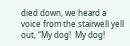died down, we heard a voice from the stairwell yell out, “My dog!  My dog!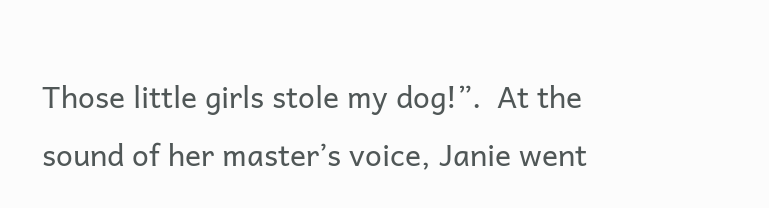Those little girls stole my dog!”.  At the sound of her master’s voice, Janie went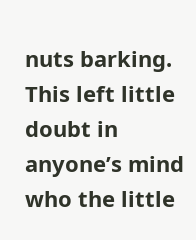nuts barking.  This left little doubt in anyone’s mind who the little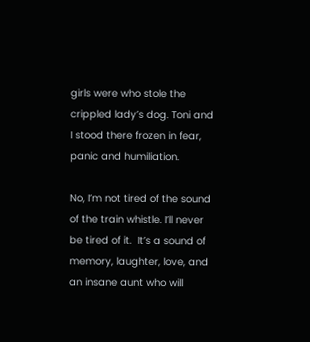girls were who stole the crippled lady’s dog. Toni and I stood there frozen in fear, panic and humiliation.

No, I’m not tired of the sound of the train whistle. I’ll never be tired of it.  It’s a sound of memory, laughter, love, and an insane aunt who will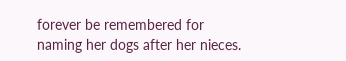forever be remembered for naming her dogs after her nieces.